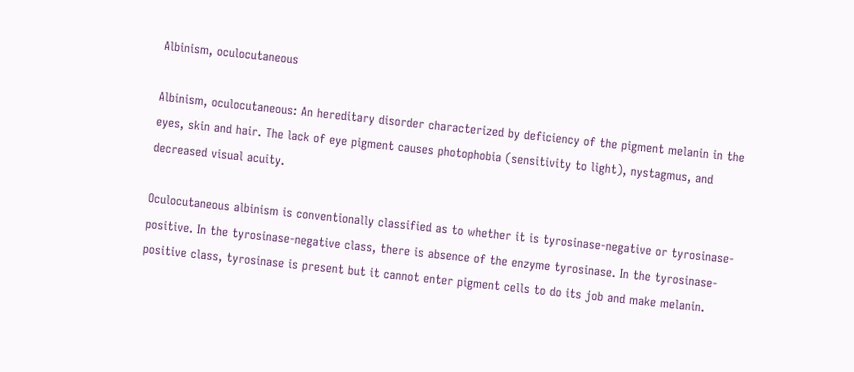Albinism, oculocutaneous

Albinism, oculocutaneous: An hereditary disorder characterized by deficiency of the pigment melanin in the eyes, skin and hair. The lack of eye pigment causes photophobia (sensitivity to light), nystagmus, and decreased visual acuity.

Oculocutaneous albinism is conventionally classified as to whether it is tyrosinase-negative or tyrosinase-positive. In the tyrosinase-negative class, there is absence of the enzyme tyrosinase. In the tyrosinase-positive class, tyrosinase is present but it cannot enter pigment cells to do its job and make melanin.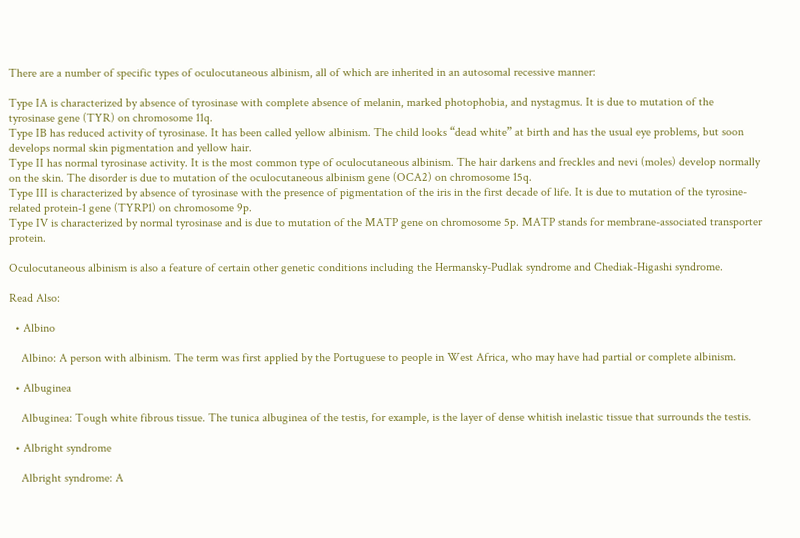There are a number of specific types of oculocutaneous albinism, all of which are inherited in an autosomal recessive manner:

Type IA is characterized by absence of tyrosinase with complete absence of melanin, marked photophobia, and nystagmus. It is due to mutation of the tyrosinase gene (TYR) on chromosome 11q.
Type IB has reduced activity of tyrosinase. It has been called yellow albinism. The child looks “dead white” at birth and has the usual eye problems, but soon develops normal skin pigmentation and yellow hair.
Type II has normal tyrosinase activity. It is the most common type of oculocutaneous albinism. The hair darkens and freckles and nevi (moles) develop normally on the skin. The disorder is due to mutation of the oculocutaneous albinism gene (OCA2) on chromosome 15q.
Type III is characterized by absence of tyrosinase with the presence of pigmentation of the iris in the first decade of life. It is due to mutation of the tyrosine-related protein-1 gene (TYRP1) on chromosome 9p.
Type IV is characterized by normal tyrosinase and is due to mutation of the MATP gene on chromosome 5p. MATP stands for membrane-associated transporter protein.

Oculocutaneous albinism is also a feature of certain other genetic conditions including the Hermansky-Pudlak syndrome and Chediak-Higashi syndrome.

Read Also:

  • Albino

    Albino: A person with albinism. The term was first applied by the Portuguese to people in West Africa, who may have had partial or complete albinism.

  • Albuginea

    Albuginea: Tough white fibrous tissue. The tunica albuginea of the testis, for example, is the layer of dense whitish inelastic tissue that surrounds the testis.

  • Albright syndrome

    Albright syndrome: A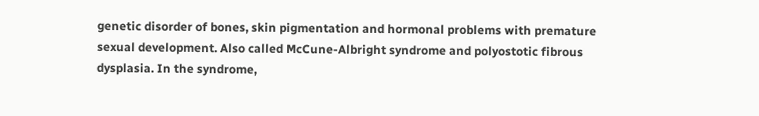genetic disorder of bones, skin pigmentation and hormonal problems with premature sexual development. Also called McCune-Albright syndrome and polyostotic fibrous dysplasia. In the syndrome,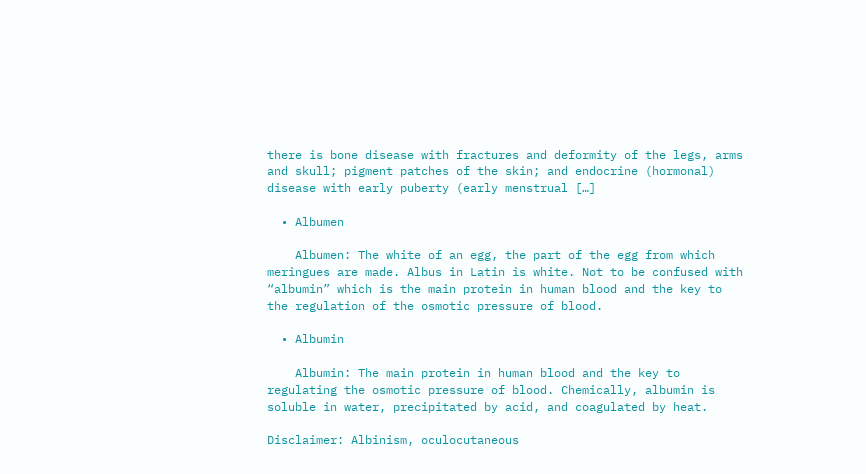there is bone disease with fractures and deformity of the legs, arms and skull; pigment patches of the skin; and endocrine (hormonal) disease with early puberty (early menstrual […]

  • Albumen

    Albumen: The white of an egg, the part of the egg from which meringues are made. Albus in Latin is white. Not to be confused with “albumin” which is the main protein in human blood and the key to the regulation of the osmotic pressure of blood.

  • Albumin

    Albumin: The main protein in human blood and the key to regulating the osmotic pressure of blood. Chemically, albumin is soluble in water, precipitated by acid, and coagulated by heat.

Disclaimer: Albinism, oculocutaneous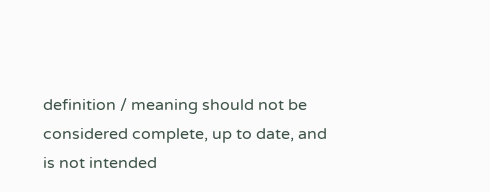definition / meaning should not be considered complete, up to date, and is not intended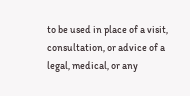to be used in place of a visit, consultation, or advice of a legal, medical, or any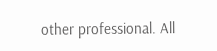other professional. All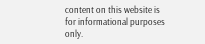content on this website is for informational purposes only.